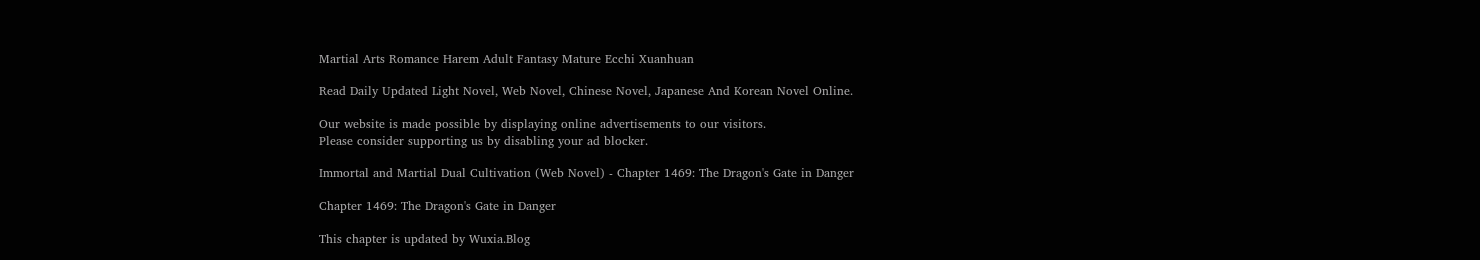Martial Arts Romance Harem Adult Fantasy Mature Ecchi Xuanhuan

Read Daily Updated Light Novel, Web Novel, Chinese Novel, Japanese And Korean Novel Online.

Our website is made possible by displaying online advertisements to our visitors.
Please consider supporting us by disabling your ad blocker.

Immortal and Martial Dual Cultivation (Web Novel) - Chapter 1469: The Dragon's Gate in Danger

Chapter 1469: The Dragon's Gate in Danger

This chapter is updated by Wuxia.Blog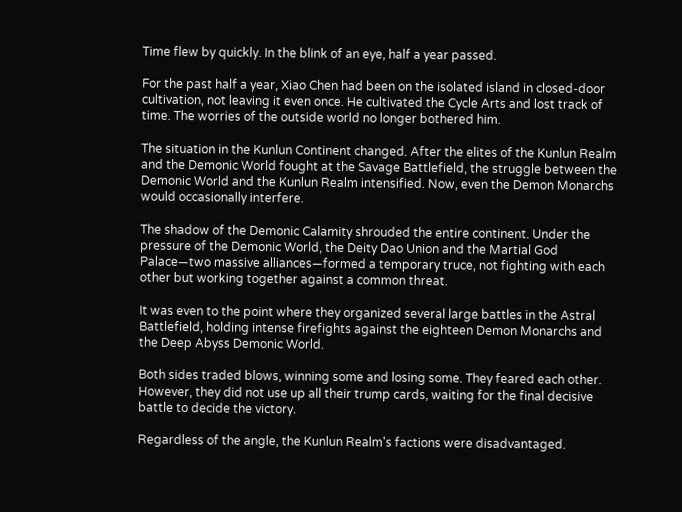Time flew by quickly. In the blink of an eye, half a year passed.

For the past half a year, Xiao Chen had been on the isolated island in closed-door cultivation, not leaving it even once. He cultivated the Cycle Arts and lost track of time. The worries of the outside world no longer bothered him.

The situation in the Kunlun Continent changed. After the elites of the Kunlun Realm and the Demonic World fought at the Savage Battlefield, the struggle between the Demonic World and the Kunlun Realm intensified. Now, even the Demon Monarchs would occasionally interfere.

The shadow of the Demonic Calamity shrouded the entire continent. Under the pressure of the Demonic World, the Deity Dao Union and the Martial God Palace—two massive alliances—formed a temporary truce, not fighting with each other but working together against a common threat.

It was even to the point where they organized several large battles in the Astral Battlefield, holding intense firefights against the eighteen Demon Monarchs and the Deep Abyss Demonic World.

Both sides traded blows, winning some and losing some. They feared each other. However, they did not use up all their trump cards, waiting for the final decisive battle to decide the victory.

Regardless of the angle, the Kunlun Realm's factions were disadvantaged.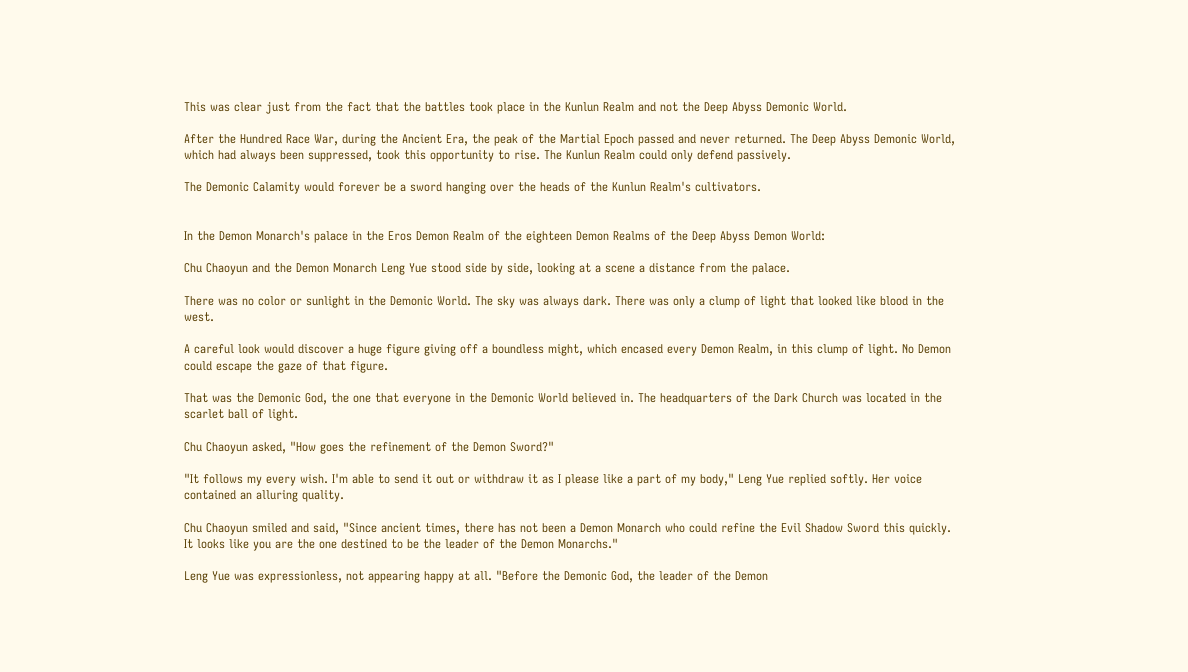This was clear just from the fact that the battles took place in the Kunlun Realm and not the Deep Abyss Demonic World.

After the Hundred Race War, during the Ancient Era, the peak of the Martial Epoch passed and never returned. The Deep Abyss Demonic World, which had always been suppressed, took this opportunity to rise. The Kunlun Realm could only defend passively.

The Demonic Calamity would forever be a sword hanging over the heads of the Kunlun Realm's cultivators.


In the Demon Monarch's palace in the Eros Demon Realm of the eighteen Demon Realms of the Deep Abyss Demon World:

Chu Chaoyun and the Demon Monarch Leng Yue stood side by side, looking at a scene a distance from the palace.

There was no color or sunlight in the Demonic World. The sky was always dark. There was only a clump of light that looked like blood in the west.

A careful look would discover a huge figure giving off a boundless might, which encased every Demon Realm, in this clump of light. No Demon could escape the gaze of that figure.

That was the Demonic God, the one that everyone in the Demonic World believed in. The headquarters of the Dark Church was located in the scarlet ball of light.

Chu Chaoyun asked, "How goes the refinement of the Demon Sword?"

"It follows my every wish. I'm able to send it out or withdraw it as I please like a part of my body," Leng Yue replied softly. Her voice contained an alluring quality.

Chu Chaoyun smiled and said, "Since ancient times, there has not been a Demon Monarch who could refine the Evil Shadow Sword this quickly. It looks like you are the one destined to be the leader of the Demon Monarchs."

Leng Yue was expressionless, not appearing happy at all. "Before the Demonic God, the leader of the Demon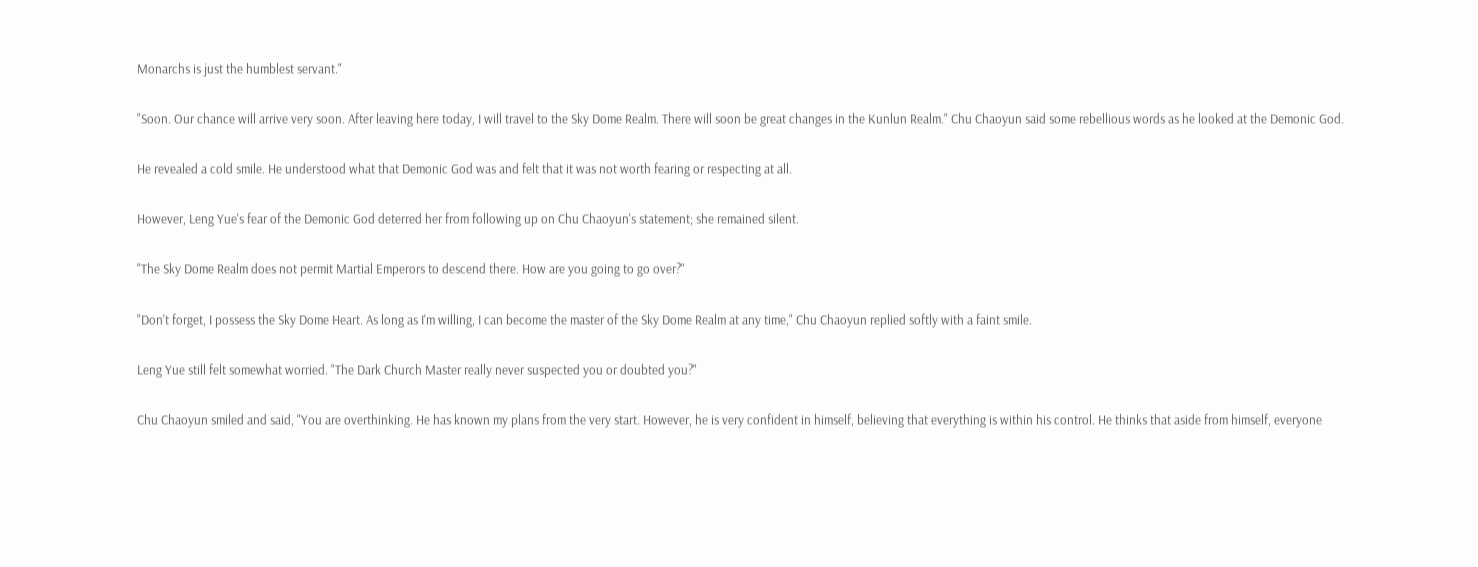Monarchs is just the humblest servant."

"Soon. Our chance will arrive very soon. After leaving here today, I will travel to the Sky Dome Realm. There will soon be great changes in the Kunlun Realm." Chu Chaoyun said some rebellious words as he looked at the Demonic God.

He revealed a cold smile. He understood what that Demonic God was and felt that it was not worth fearing or respecting at all.

However, Leng Yue's fear of the Demonic God deterred her from following up on Chu Chaoyun's statement; she remained silent.

"The Sky Dome Realm does not permit Martial Emperors to descend there. How are you going to go over?"

"Don't forget, I possess the Sky Dome Heart. As long as I'm willing, I can become the master of the Sky Dome Realm at any time," Chu Chaoyun replied softly with a faint smile.

Leng Yue still felt somewhat worried. "The Dark Church Master really never suspected you or doubted you?"

Chu Chaoyun smiled and said, "You are overthinking. He has known my plans from the very start. However, he is very confident in himself, believing that everything is within his control. He thinks that aside from himself, everyone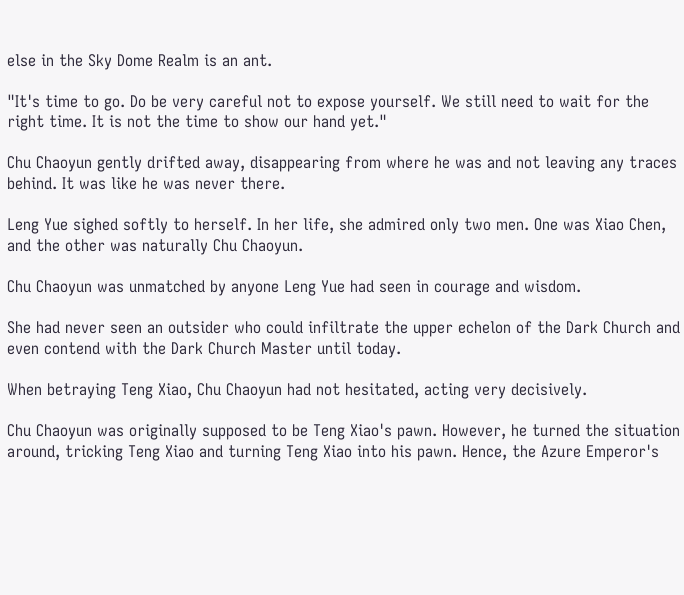else in the Sky Dome Realm is an ant.

"It's time to go. Do be very careful not to expose yourself. We still need to wait for the right time. It is not the time to show our hand yet."

Chu Chaoyun gently drifted away, disappearing from where he was and not leaving any traces behind. It was like he was never there.

Leng Yue sighed softly to herself. In her life, she admired only two men. One was Xiao Chen, and the other was naturally Chu Chaoyun.

Chu Chaoyun was unmatched by anyone Leng Yue had seen in courage and wisdom.

She had never seen an outsider who could infiltrate the upper echelon of the Dark Church and even contend with the Dark Church Master until today.

When betraying Teng Xiao, Chu Chaoyun had not hesitated, acting very decisively.

Chu Chaoyun was originally supposed to be Teng Xiao's pawn. However, he turned the situation around, tricking Teng Xiao and turning Teng Xiao into his pawn. Hence, the Azure Emperor's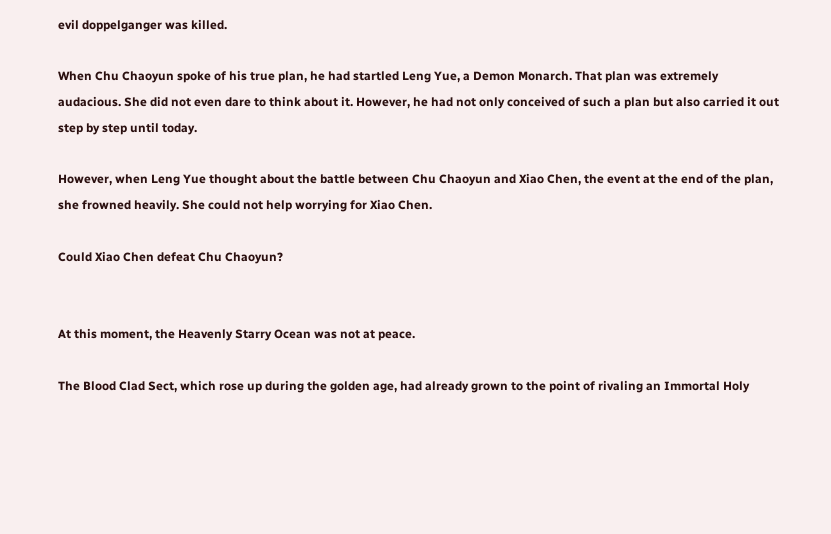evil doppelganger was killed.

When Chu Chaoyun spoke of his true plan, he had startled Leng Yue, a Demon Monarch. That plan was extremely audacious. She did not even dare to think about it. However, he had not only conceived of such a plan but also carried it out step by step until today.

However, when Leng Yue thought about the battle between Chu Chaoyun and Xiao Chen, the event at the end of the plan, she frowned heavily. She could not help worrying for Xiao Chen.

Could Xiao Chen defeat Chu Chaoyun?


At this moment, the Heavenly Starry Ocean was not at peace.

The Blood Clad Sect, which rose up during the golden age, had already grown to the point of rivaling an Immortal Holy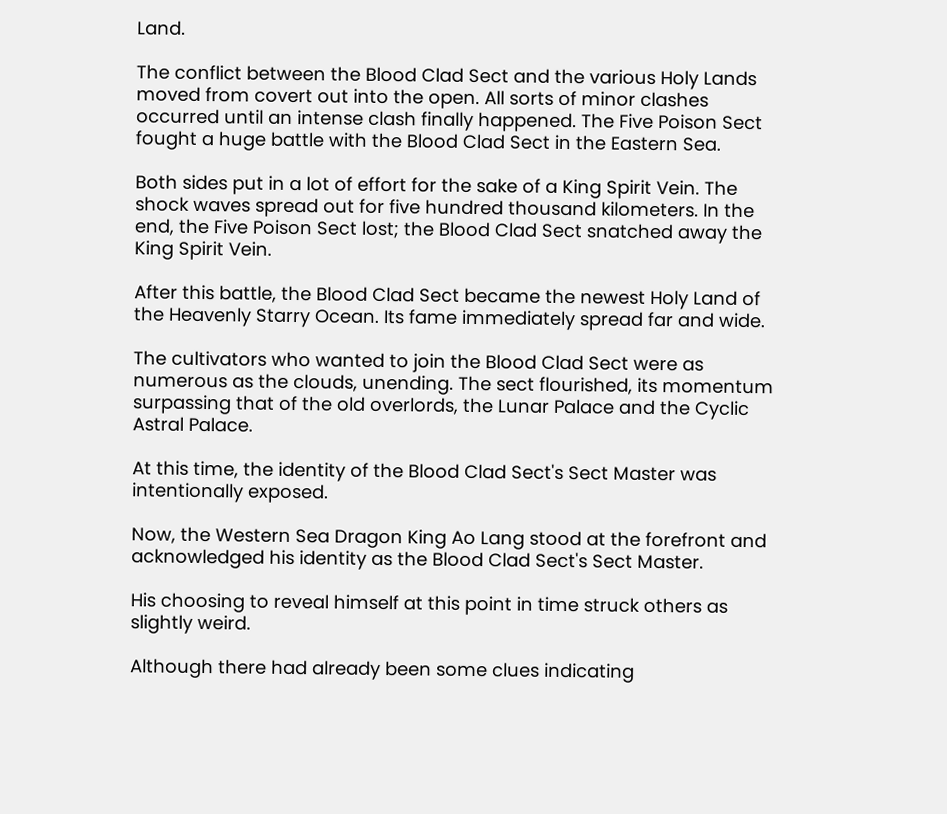Land.

The conflict between the Blood Clad Sect and the various Holy Lands moved from covert out into the open. All sorts of minor clashes occurred until an intense clash finally happened. The Five Poison Sect fought a huge battle with the Blood Clad Sect in the Eastern Sea.

Both sides put in a lot of effort for the sake of a King Spirit Vein. The shock waves spread out for five hundred thousand kilometers. In the end, the Five Poison Sect lost; the Blood Clad Sect snatched away the King Spirit Vein.

After this battle, the Blood Clad Sect became the newest Holy Land of the Heavenly Starry Ocean. Its fame immediately spread far and wide.

The cultivators who wanted to join the Blood Clad Sect were as numerous as the clouds, unending. The sect flourished, its momentum surpassing that of the old overlords, the Lunar Palace and the Cyclic Astral Palace.

At this time, the identity of the Blood Clad Sect's Sect Master was intentionally exposed.

Now, the Western Sea Dragon King Ao Lang stood at the forefront and acknowledged his identity as the Blood Clad Sect's Sect Master.

His choosing to reveal himself at this point in time struck others as slightly weird.

Although there had already been some clues indicating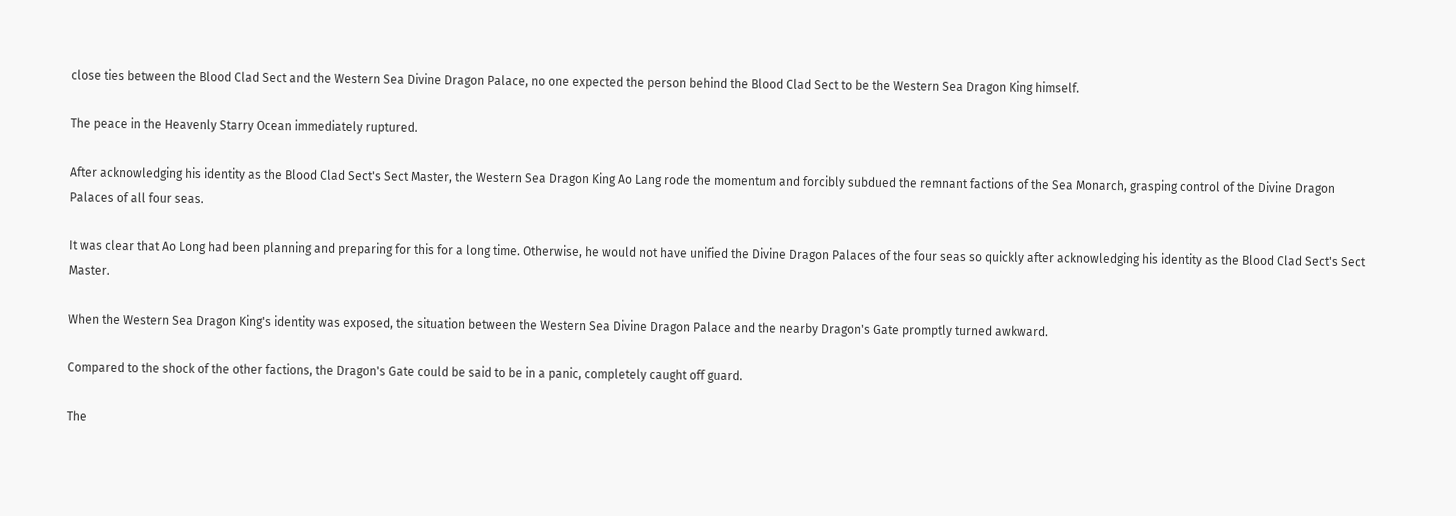close ties between the Blood Clad Sect and the Western Sea Divine Dragon Palace, no one expected the person behind the Blood Clad Sect to be the Western Sea Dragon King himself.

The peace in the Heavenly Starry Ocean immediately ruptured.

After acknowledging his identity as the Blood Clad Sect's Sect Master, the Western Sea Dragon King Ao Lang rode the momentum and forcibly subdued the remnant factions of the Sea Monarch, grasping control of the Divine Dragon Palaces of all four seas.

It was clear that Ao Long had been planning and preparing for this for a long time. Otherwise, he would not have unified the Divine Dragon Palaces of the four seas so quickly after acknowledging his identity as the Blood Clad Sect's Sect Master.

When the Western Sea Dragon King's identity was exposed, the situation between the Western Sea Divine Dragon Palace and the nearby Dragon's Gate promptly turned awkward.

Compared to the shock of the other factions, the Dragon's Gate could be said to be in a panic, completely caught off guard.

The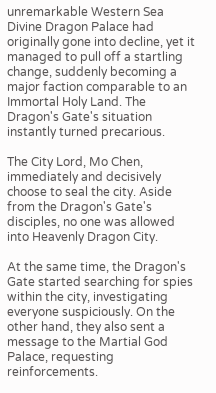unremarkable Western Sea Divine Dragon Palace had originally gone into decline, yet it managed to pull off a startling change, suddenly becoming a major faction comparable to an Immortal Holy Land. The Dragon's Gate's situation instantly turned precarious.

The City Lord, Mo Chen, immediately and decisively choose to seal the city. Aside from the Dragon's Gate's disciples, no one was allowed into Heavenly Dragon City.

At the same time, the Dragon's Gate started searching for spies within the city, investigating everyone suspiciously. On the other hand, they also sent a message to the Martial God Palace, requesting reinforcements.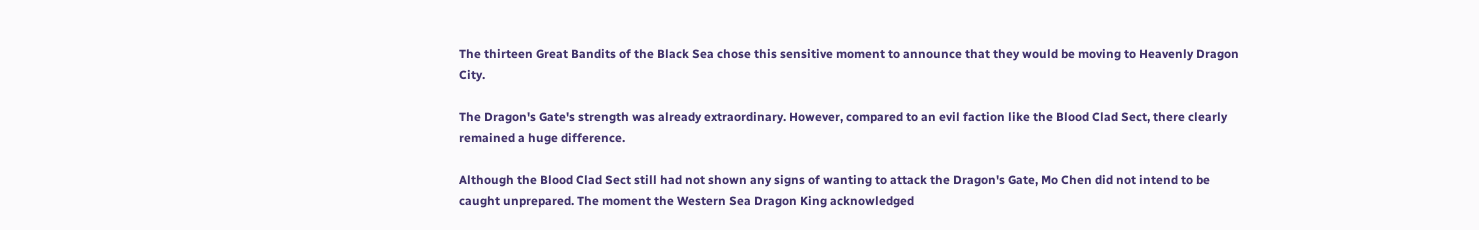The thirteen Great Bandits of the Black Sea chose this sensitive moment to announce that they would be moving to Heavenly Dragon City.

The Dragon's Gate's strength was already extraordinary. However, compared to an evil faction like the Blood Clad Sect, there clearly remained a huge difference.

Although the Blood Clad Sect still had not shown any signs of wanting to attack the Dragon's Gate, Mo Chen did not intend to be caught unprepared. The moment the Western Sea Dragon King acknowledged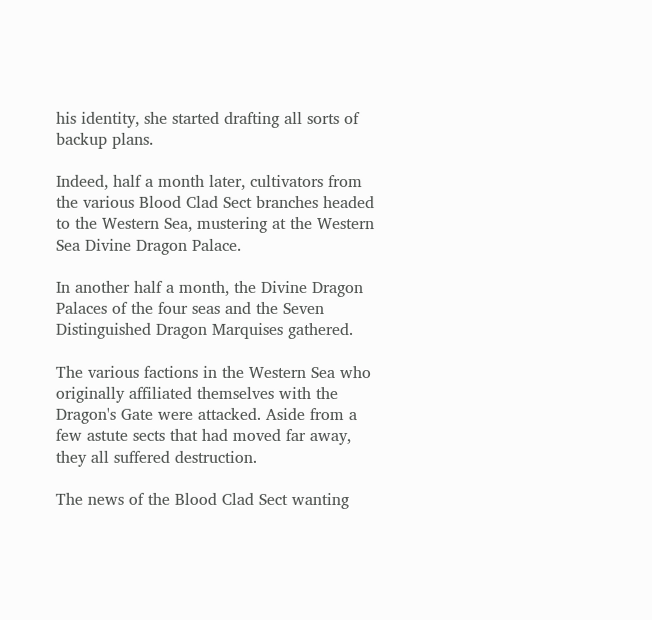his identity, she started drafting all sorts of backup plans.

Indeed, half a month later, cultivators from the various Blood Clad Sect branches headed to the Western Sea, mustering at the Western Sea Divine Dragon Palace.

In another half a month, the Divine Dragon Palaces of the four seas and the Seven Distinguished Dragon Marquises gathered.

The various factions in the Western Sea who originally affiliated themselves with the Dragon's Gate were attacked. Aside from a few astute sects that had moved far away, they all suffered destruction.

The news of the Blood Clad Sect wanting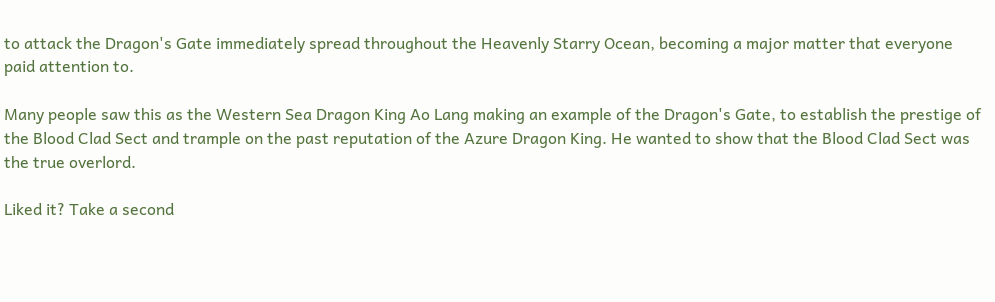to attack the Dragon's Gate immediately spread throughout the Heavenly Starry Ocean, becoming a major matter that everyone paid attention to.

Many people saw this as the Western Sea Dragon King Ao Lang making an example of the Dragon's Gate, to establish the prestige of the Blood Clad Sect and trample on the past reputation of the Azure Dragon King. He wanted to show that the Blood Clad Sect was the true overlord.

Liked it? Take a second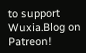to support Wuxia.Blog on Patreon!